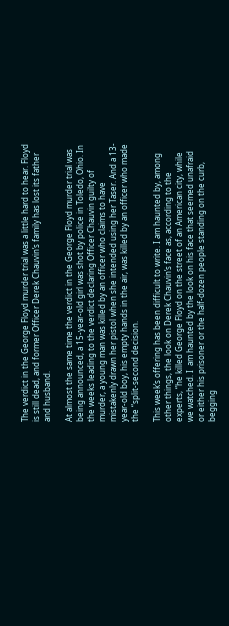The verdict in the George Floyd murder trial was a little hard to hear. Floyd is still dead, and former Officer Derek Chauvin’s family has lost its father and husband.

At almost the same time the verdict in the George Floyd murder trial was being announced, a 15-year-old girl was shot by police in Toledo, Ohio. In the weeks leading to the verdict declaring Officer Chauvin guilty of murder, a young man was killed by an officer who claims to have mistakenly drawn her pistol when she intended using her Taser. And a 13-year-old boy, his empty hands in the air, was killed by an officer who made the “split-second decision.

This week’s offering has been difficult to write. I am haunted by, among other things, the look on Derek Chauvin’s face as, according to the experts, “he killed George Floyd on the street of an American city, while we watched. I  am haunted by the look on his face that seemed unafraid or either his prisoner or the half-dozen people standing on the curb, begging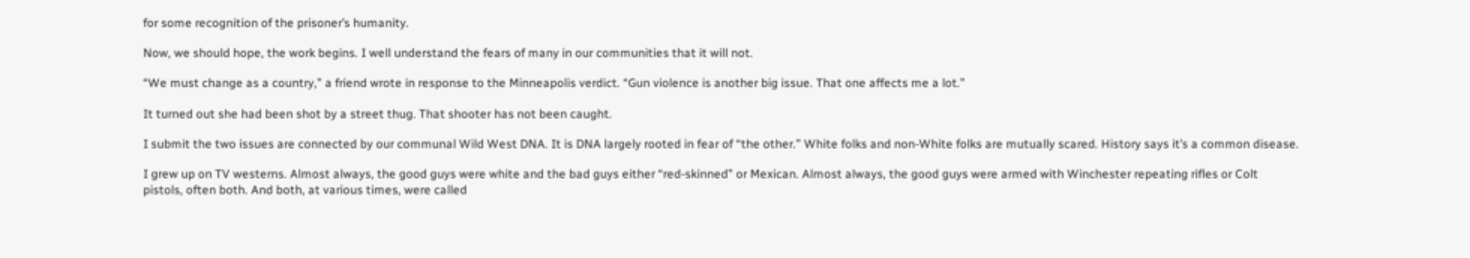for some recognition of the prisoner’s humanity.

Now, we should hope, the work begins. I well understand the fears of many in our communities that it will not.

“We must change as a country,” a friend wrote in response to the Minneapolis verdict. “Gun violence is another big issue. That one affects me a lot.”

It turned out she had been shot by a street thug. That shooter has not been caught.

I submit the two issues are connected by our communal Wild West DNA. It is DNA largely rooted in fear of “the other.” White folks and non-White folks are mutually scared. History says it’s a common disease.

I grew up on TV westerns. Almost always, the good guys were white and the bad guys either “red-skinned” or Mexican. Almost always, the good guys were armed with Winchester repeating rifles or Colt pistols, often both. And both, at various times, were called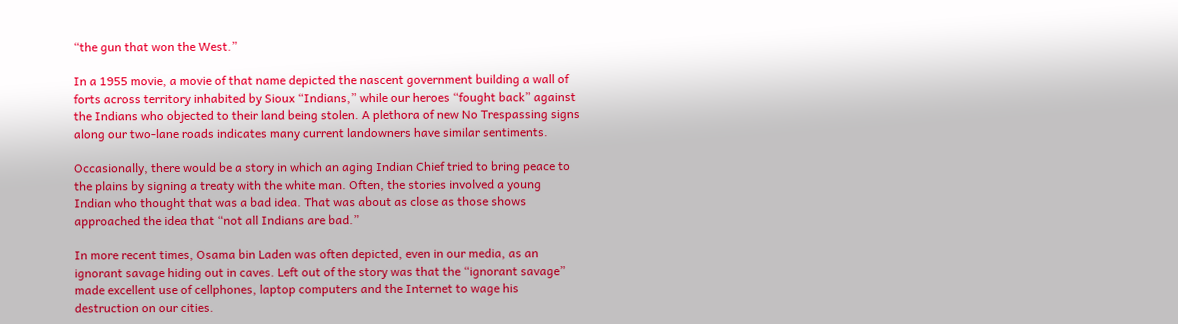“the gun that won the West.”

In a 1955 movie, a movie of that name depicted the nascent government building a wall of forts across territory inhabited by Sioux “Indians,” while our heroes “fought back” against the Indians who objected to their land being stolen. A plethora of new No Trespassing signs along our two-lane roads indicates many current landowners have similar sentiments.

Occasionally, there would be a story in which an aging Indian Chief tried to bring peace to the plains by signing a treaty with the white man. Often, the stories involved a young Indian who thought that was a bad idea. That was about as close as those shows approached the idea that “not all Indians are bad.”

In more recent times, Osama bin Laden was often depicted, even in our media, as an ignorant savage hiding out in caves. Left out of the story was that the “ignorant savage” made excellent use of cellphones, laptop computers and the Internet to wage his destruction on our cities.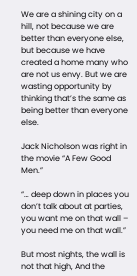We are a shining city on a hill, not because we are better than everyone else, but because we have created a home many who are not us envy. But we are wasting opportunity by thinking that’s the same as being better than everyone else.

Jack Nicholson was right in the movie “A Few Good Men.”

“… deep down in places you don’t talk about at parties, you want me on that wall – you need me on that wall.”

But most nights, the wall is not that high, And the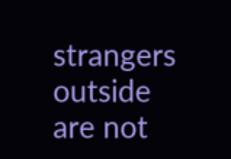strangers outside are not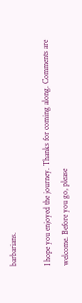barbarians.

I hope you enjoyed the journey. Thanks for coming along. Comments are welcome. Before you go, please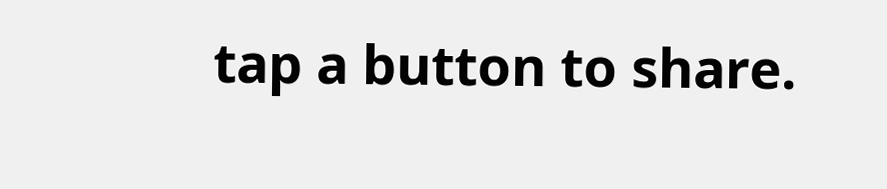tap a button to share.